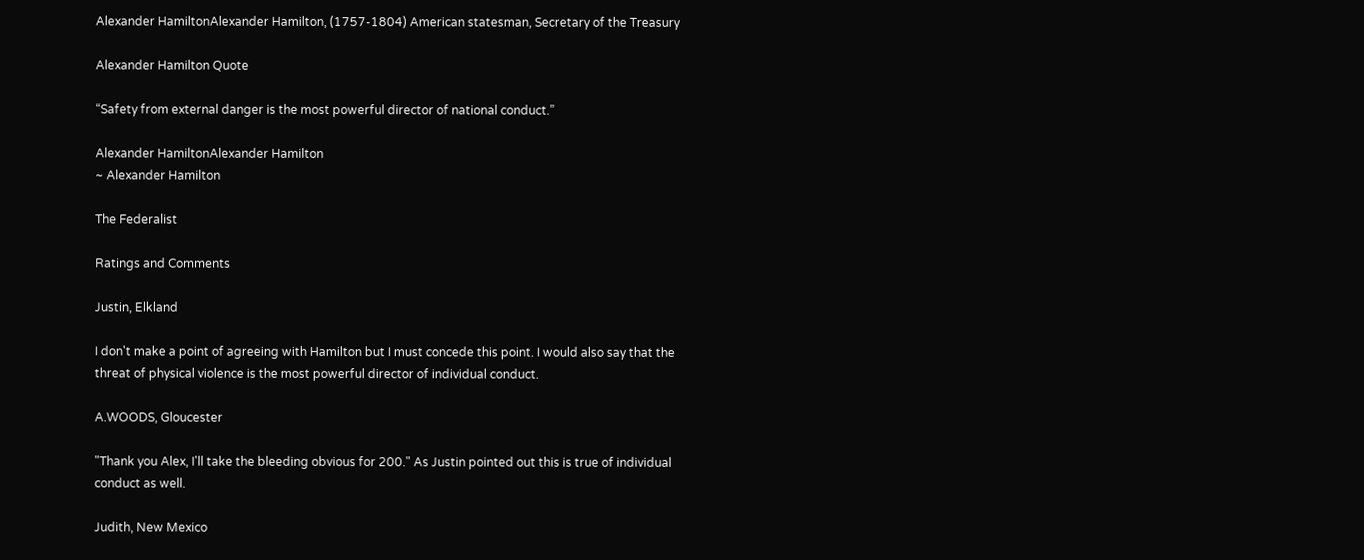Alexander HamiltonAlexander Hamilton, (1757-1804) American statesman, Secretary of the Treasury

Alexander Hamilton Quote

“Safety from external danger is the most powerful director of national conduct.”

Alexander HamiltonAlexander Hamilton
~ Alexander Hamilton

The Federalist

Ratings and Comments

Justin, Elkland

I don't make a point of agreeing with Hamilton but I must concede this point. I would also say that the threat of physical violence is the most powerful director of individual conduct.

A.WOODS, Gloucester

"Thank you Alex, I'll take the bleeding obvious for 200." As Justin pointed out this is true of individual conduct as well.

Judith, New Mexico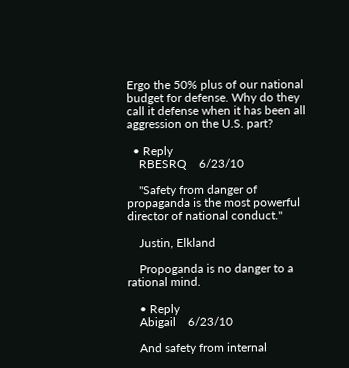Ergo the 50% plus of our national budget for defense. Why do they call it defense when it has been all aggression on the U.S. part?

  • Reply
    RBESRQ    6/23/10

    "Safety from danger of propaganda is the most powerful director of national conduct."

    Justin, Elkland

    Propoganda is no danger to a rational mind.

    • Reply
    Abigail    6/23/10

    And safety from internal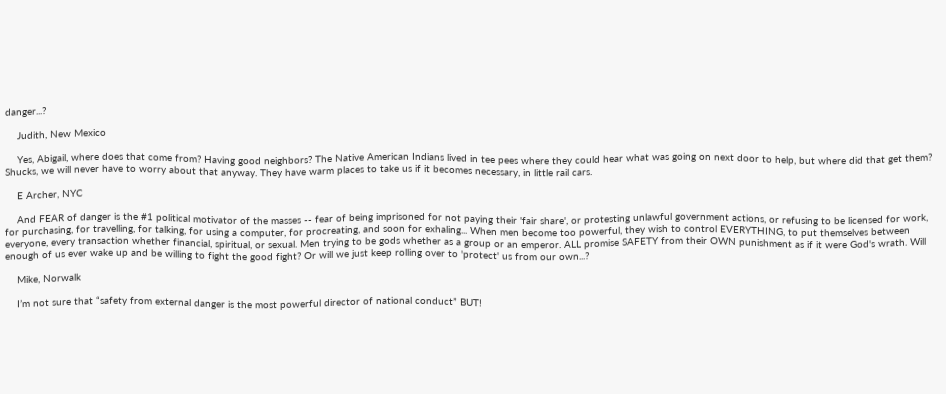danger...?

    Judith, New Mexico

    Yes, Abigail, where does that come from? Having good neighbors? The Native American Indians lived in tee pees where they could hear what was going on next door to help, but where did that get them? Shucks, we will never have to worry about that anyway. They have warm places to take us if it becomes necessary, in little rail cars.

    E Archer, NYC

    And FEAR of danger is the #1 political motivator of the masses -- fear of being imprisoned for not paying their 'fair share', or protesting unlawful government actions, or refusing to be licensed for work, for purchasing, for travelling, for talking, for using a computer, for procreating, and soon for exhaling... When men become too powerful, they wish to control EVERYTHING, to put themselves between everyone, every transaction whether financial, spiritual, or sexual. Men trying to be gods whether as a group or an emperor. ALL promise SAFETY from their OWN punishment as if it were God's wrath. Will enough of us ever wake up and be willing to fight the good fight? Or will we just keep rolling over to 'protect' us from our own...?

    Mike, Norwalk

    I’m not sure that “safety from external danger is the most powerful director of national conduct” BUT!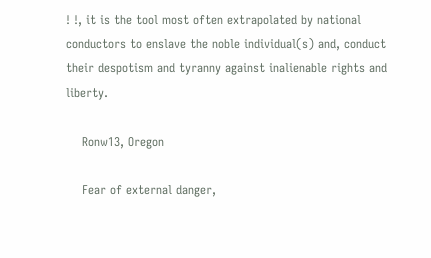! !, it is the tool most often extrapolated by national conductors to enslave the noble individual(s) and, conduct their despotism and tyranny against inalienable rights and liberty.

    Ronw13, Oregon

    Fear of external danger,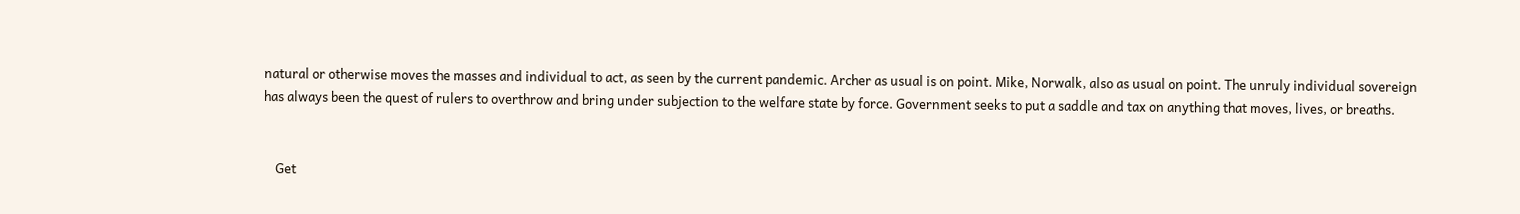natural or otherwise moves the masses and individual to act, as seen by the current pandemic. Archer as usual is on point. Mike, Norwalk, also as usual on point. The unruly individual sovereign has always been the quest of rulers to overthrow and bring under subjection to the welfare state by force. Government seeks to put a saddle and tax on anything that moves, lives, or breaths.


    Get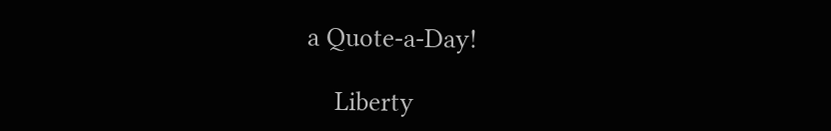a Quote-a-Day!

    Liberty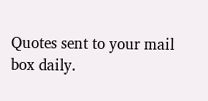Quotes sent to your mail box daily.